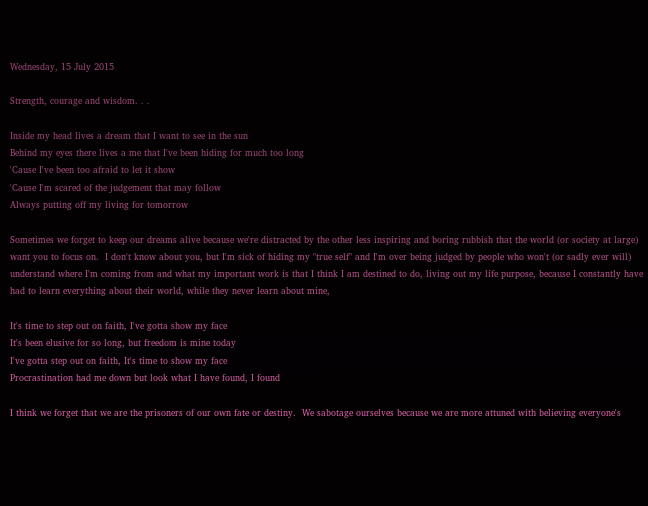Wednesday, 15 July 2015

Strength, courage and wisdom. . .

Inside my head lives a dream that I want to see in the sun
Behind my eyes there lives a me that I've been hiding for much too long
'Cause I've been too afraid to let it show
'Cause I'm scared of the judgement that may follow
Always putting off my living for tomorrow

Sometimes we forget to keep our dreams alive because we're distracted by the other less inspiring and boring rubbish that the world (or society at large) want you to focus on.  I don't know about you, but I'm sick of hiding my "true self" and I'm over being judged by people who won't (or sadly ever will) understand where I'm coming from and what my important work is that I think I am destined to do, living out my life purpose, because I constantly have had to learn everything about their world, while they never learn about mine,

It's time to step out on faith, I've gotta show my face
It's been elusive for so long, but freedom is mine today
I've gotta step out on faith, It's time to show my face
Procrastination had me down but look what I have found, I found

I think we forget that we are the prisoners of our own fate or destiny.  We sabotage ourselves because we are more attuned with believing everyone's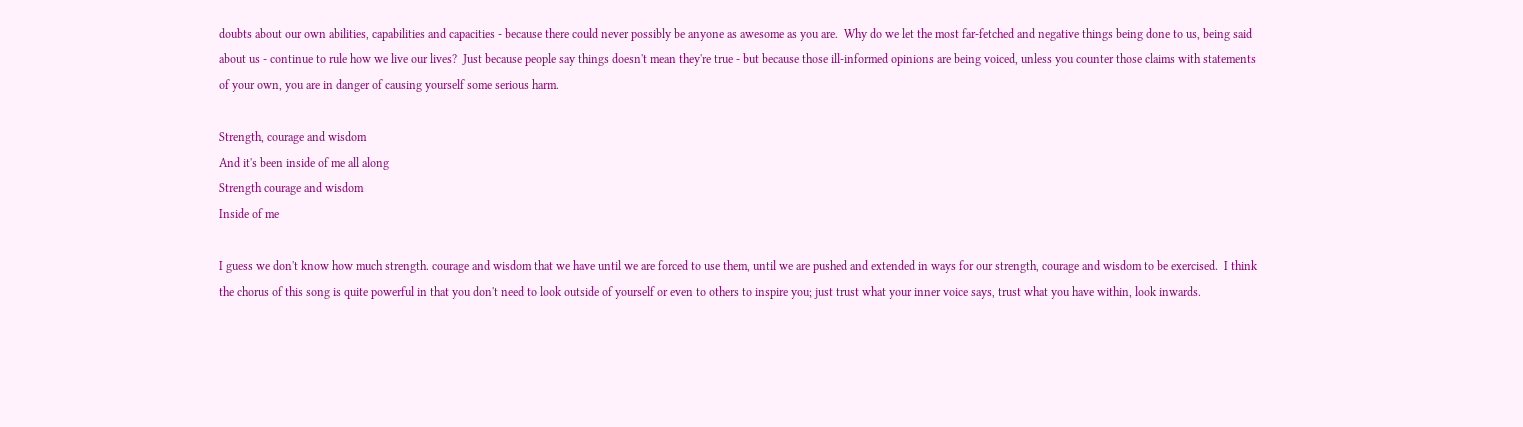doubts about our own abilities, capabilities and capacities - because there could never possibly be anyone as awesome as you are.  Why do we let the most far-fetched and negative things being done to us, being said about us - continue to rule how we live our lives?  Just because people say things doesn't mean they're true - but because those ill-informed opinions are being voiced, unless you counter those claims with statements of your own, you are in danger of causing yourself some serious harm.

Strength, courage and wisdom
And it's been inside of me all along
Strength courage and wisdom
Inside of me

I guess we don't know how much strength. courage and wisdom that we have until we are forced to use them, until we are pushed and extended in ways for our strength, courage and wisdom to be exercised.  I think the chorus of this song is quite powerful in that you don't need to look outside of yourself or even to others to inspire you; just trust what your inner voice says, trust what you have within, look inwards.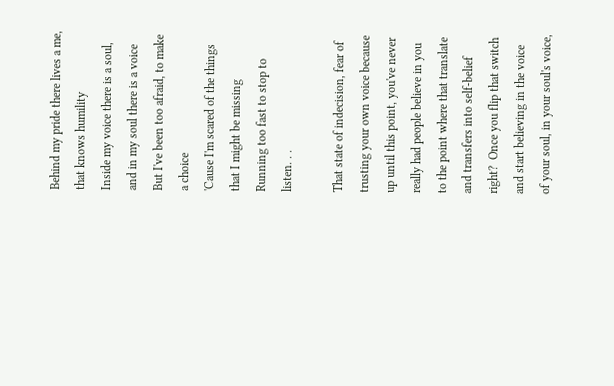Behind my pride there lives a me, that knows humility
Inside my voice there is a soul, and in my soul there is a voice
But I've been too afraid, to make a choice
'Cause I'm scared of the things that I might be missing
Running too fast to stop to listen. . .

That state of indecision, fear of trusting your own voice because up until this point, you've never really had people believe in you to the point where that translate and transfers into self-belief right?  Once you flip that switch and start believing in the voice of your soul, in your soul's voice,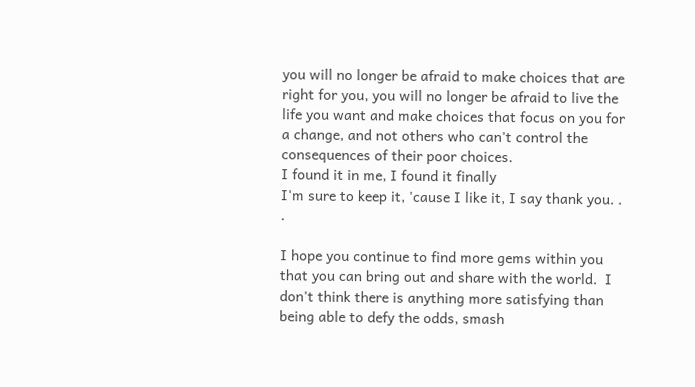you will no longer be afraid to make choices that are right for you, you will no longer be afraid to live the life you want and make choices that focus on you for a change, and not others who can't control the consequences of their poor choices.
I found it in me, I found it finally
I'm sure to keep it, 'cause I like it, I say thank you. . .

I hope you continue to find more gems within you that you can bring out and share with the world.  I don't think there is anything more satisfying than being able to defy the odds, smash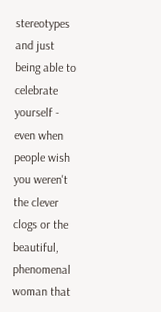stereotypes and just being able to celebrate yourself - even when people wish you weren't the clever clogs or the beautiful, phenomenal woman that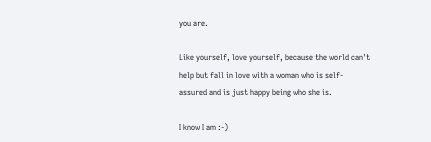you are.

Like yourself, love yourself, because the world can't help but fall in love with a woman who is self-assured and is just happy being who she is.

I know I am :-)